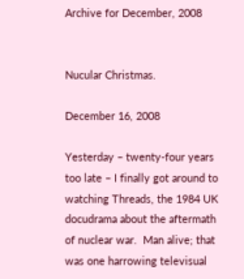Archive for December, 2008


Nucular Christmas.

December 16, 2008

Yesterday – twenty-four years too late – I finally got around to watching Threads, the 1984 UK docudrama about the aftermath of nuclear war.  Man alive; that was one harrowing televisual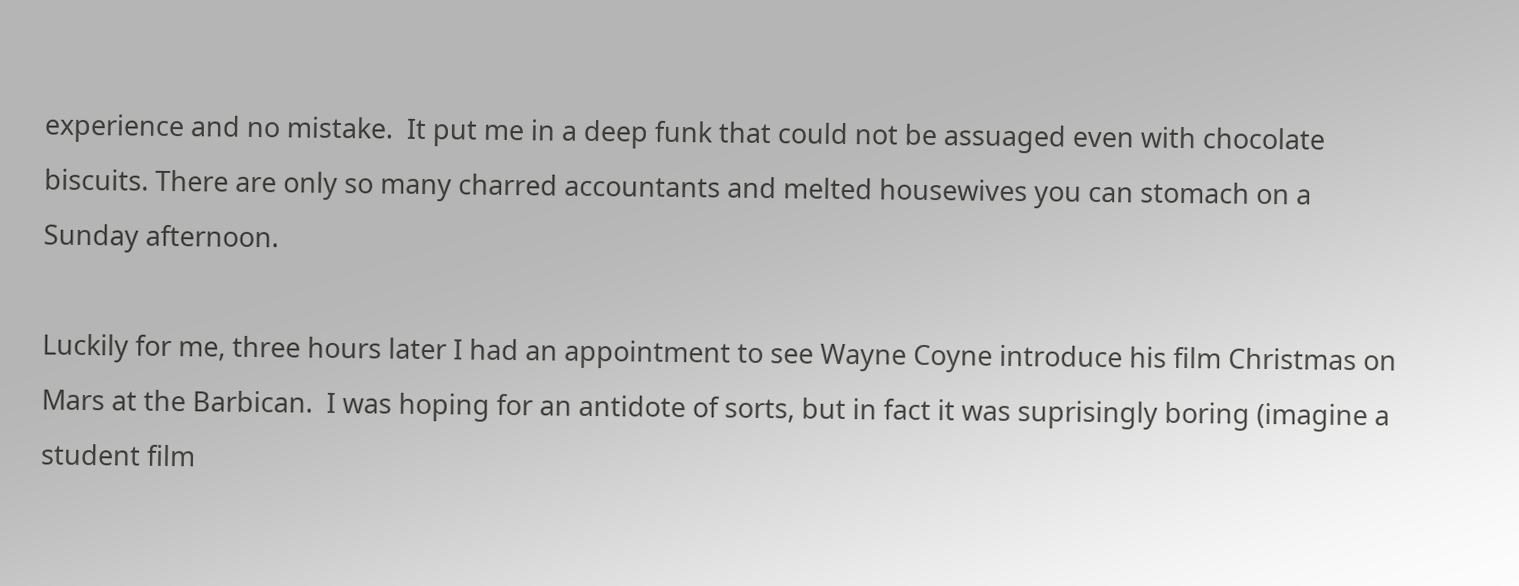experience and no mistake.  It put me in a deep funk that could not be assuaged even with chocolate biscuits. There are only so many charred accountants and melted housewives you can stomach on a Sunday afternoon.

Luckily for me, three hours later I had an appointment to see Wayne Coyne introduce his film Christmas on Mars at the Barbican.  I was hoping for an antidote of sorts, but in fact it was suprisingly boring (imagine a student film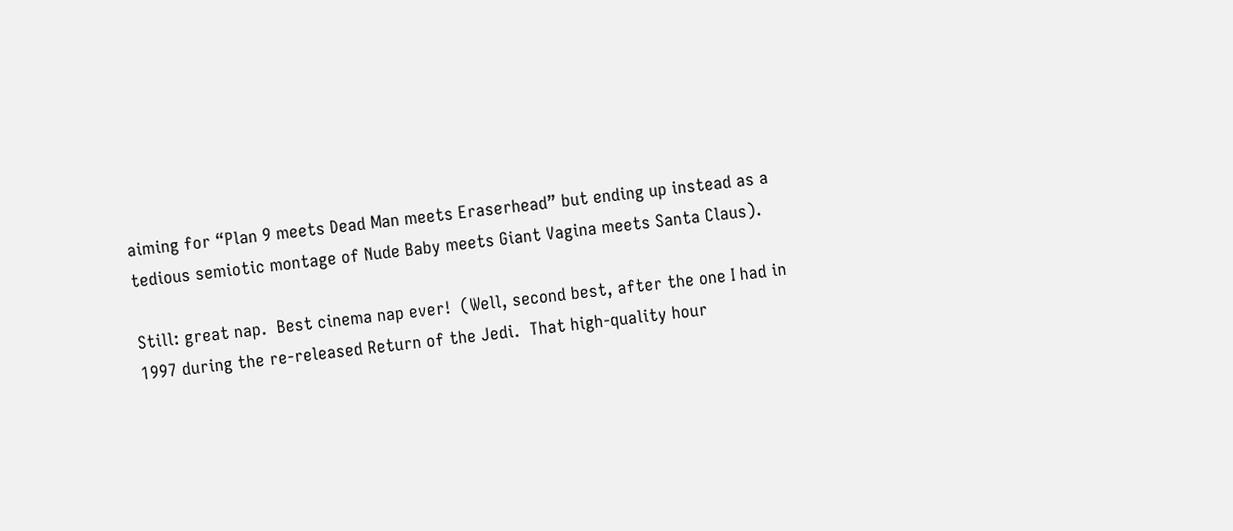aiming for “Plan 9 meets Dead Man meets Eraserhead” but ending up instead as a tedious semiotic montage of Nude Baby meets Giant Vagina meets Santa Claus).

Still: great nap.  Best cinema nap ever!  (Well, second best, after the one I had in 1997 during the re-released Return of the Jedi.  That high-quality hour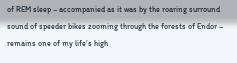of REM sleep – accompanied as it was by the roaring surround sound of speeder bikes zooming through the forests of Endor – remains one of my life’s high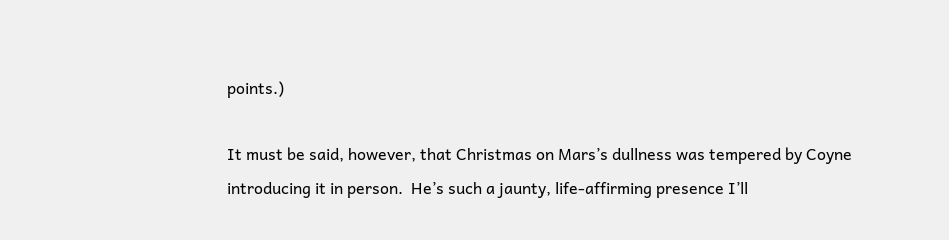points.)

It must be said, however, that Christmas on Mars’s dullness was tempered by Coyne introducing it in person.  He’s such a jaunty, life-affirming presence I’ll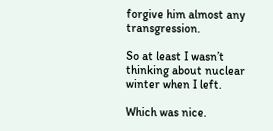forgive him almost any transgression.

So at least I wasn’t thinking about nuclear winter when I left.

Which was nice.